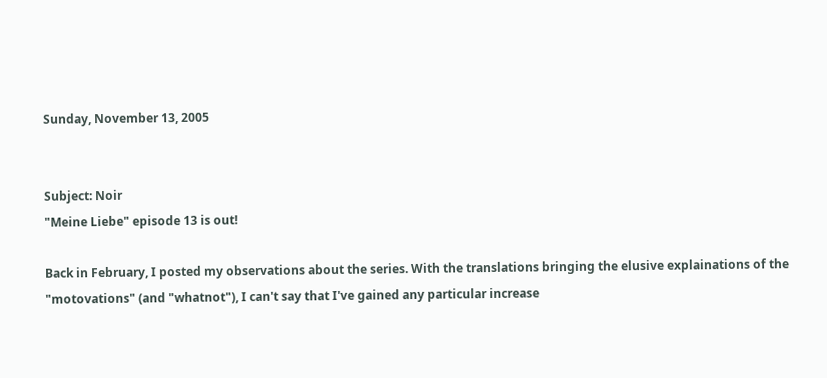Sunday, November 13, 2005


Subject: Noir
"Meine Liebe" episode 13 is out!

Back in February, I posted my observations about the series. With the translations bringing the elusive explainations of the "motovations" (and "whatnot"), I can't say that I've gained any particular increase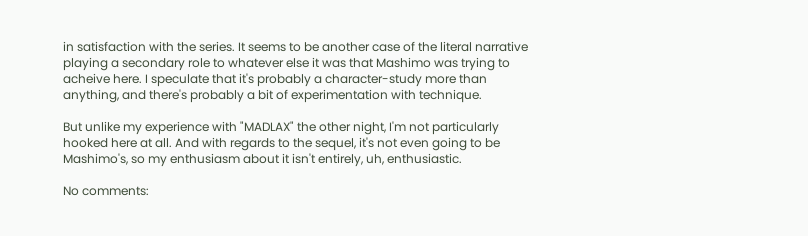in satisfaction with the series. It seems to be another case of the literal narrative playing a secondary role to whatever else it was that Mashimo was trying to acheive here. I speculate that it's probably a character-study more than anything, and there's probably a bit of experimentation with technique.

But unlike my experience with "MADLAX" the other night, I'm not particularly hooked here at all. And with regards to the sequel, it's not even going to be Mashimo's, so my enthusiasm about it isn't entirely, uh, enthusiastic.

No comments: